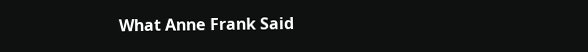What Anne Frank Said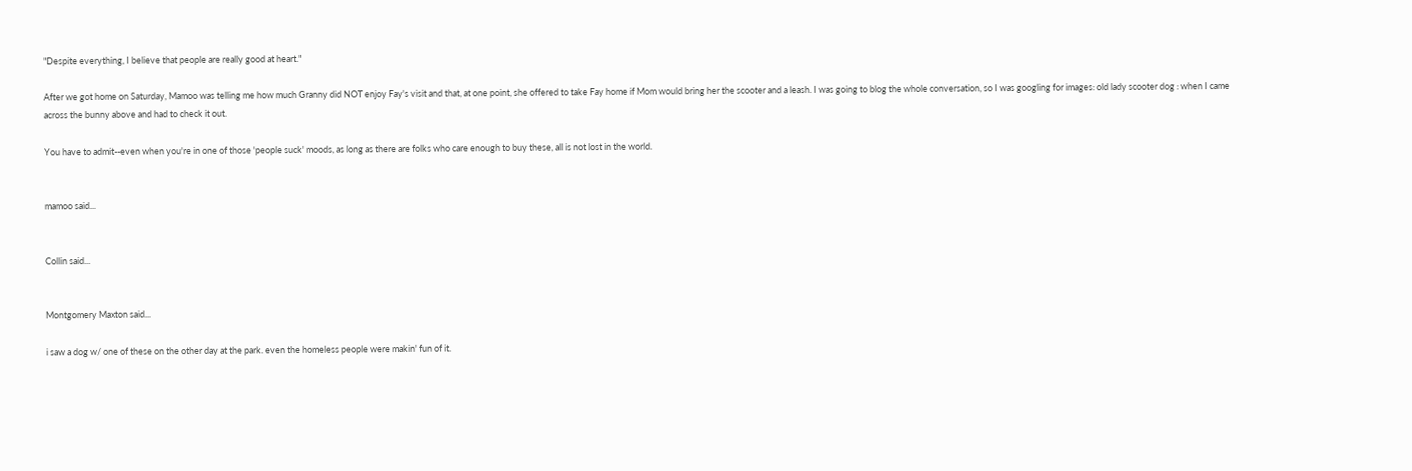"Despite everything, I believe that people are really good at heart."

After we got home on Saturday, Mamoo was telling me how much Granny did NOT enjoy Fay's visit and that, at one point, she offered to take Fay home if Mom would bring her the scooter and a leash. I was going to blog the whole conversation, so I was googling for images: old lady scooter dog : when I came across the bunny above and had to check it out.

You have to admit--even when you're in one of those 'people suck' moods, as long as there are folks who care enough to buy these, all is not lost in the world.


mamoo said...


Collin said...


Montgomery Maxton said...

i saw a dog w/ one of these on the other day at the park. even the homeless people were makin' fun of it.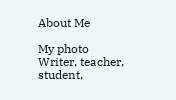About Me

My photo
Writer, teacher, student,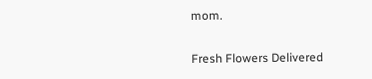mom.

Fresh Flowers Delivered